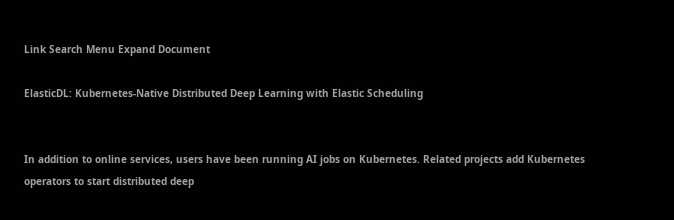Link Search Menu Expand Document

ElasticDL: Kubernetes-Native Distributed Deep Learning with Elastic Scheduling


In addition to online services, users have been running AI jobs on Kubernetes. Related projects add Kubernetes operators to start distributed deep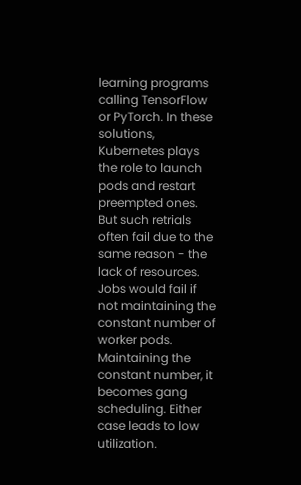learning programs calling TensorFlow or PyTorch. In these solutions, Kubernetes plays the role to launch pods and restart preempted ones. But such retrials often fail due to the same reason - the lack of resources. Jobs would fail if not maintaining the constant number of worker pods. Maintaining the constant number, it becomes gang scheduling. Either case leads to low utilization.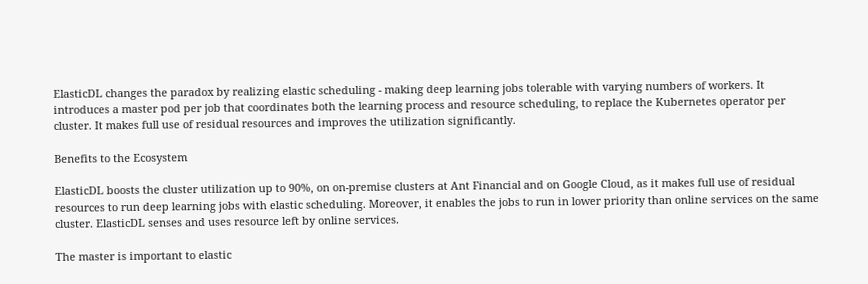ElasticDL changes the paradox by realizing elastic scheduling - making deep learning jobs tolerable with varying numbers of workers. It introduces a master pod per job that coordinates both the learning process and resource scheduling, to replace the Kubernetes operator per cluster. It makes full use of residual resources and improves the utilization significantly.

Benefits to the Ecosystem

ElasticDL boosts the cluster utilization up to 90%, on on-premise clusters at Ant Financial and on Google Cloud, as it makes full use of residual resources to run deep learning jobs with elastic scheduling. Moreover, it enables the jobs to run in lower priority than online services on the same cluster. ElasticDL senses and uses resource left by online services.

The master is important to elastic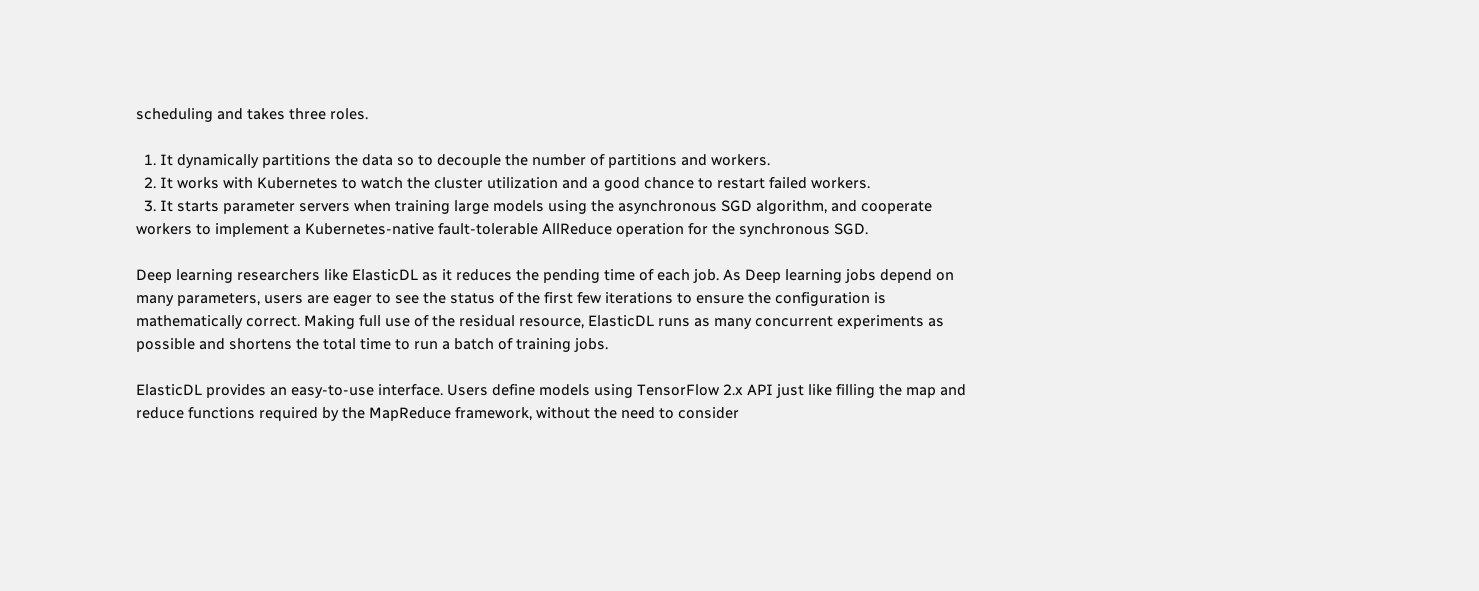scheduling and takes three roles.

  1. It dynamically partitions the data so to decouple the number of partitions and workers.
  2. It works with Kubernetes to watch the cluster utilization and a good chance to restart failed workers.
  3. It starts parameter servers when training large models using the asynchronous SGD algorithm, and cooperate workers to implement a Kubernetes-native fault-tolerable AllReduce operation for the synchronous SGD.

Deep learning researchers like ElasticDL as it reduces the pending time of each job. As Deep learning jobs depend on many parameters, users are eager to see the status of the first few iterations to ensure the configuration is mathematically correct. Making full use of the residual resource, ElasticDL runs as many concurrent experiments as possible and shortens the total time to run a batch of training jobs.

ElasticDL provides an easy-to-use interface. Users define models using TensorFlow 2.x API just like filling the map and reduce functions required by the MapReduce framework, without the need to consider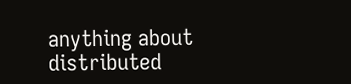anything about distributed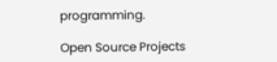programming.

Open Source Projects